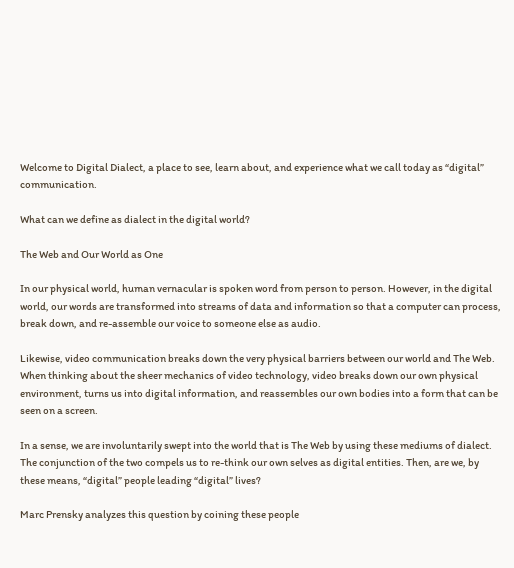Welcome to Digital Dialect, a place to see, learn about, and experience what we call today as “digital” communication.

What can we define as dialect in the digital world?

The Web and Our World as One

In our physical world, human vernacular is spoken word from person to person. However, in the digital world, our words are transformed into streams of data and information so that a computer can process, break down, and re-assemble our voice to someone else as audio.

Likewise, video communication breaks down the very physical barriers between our world and The Web. When thinking about the sheer mechanics of video technology, video breaks down our own physical environment, turns us into digital information, and reassembles our own bodies into a form that can be seen on a screen.

In a sense, we are involuntarily swept into the world that is The Web by using these mediums of dialect. The conjunction of the two compels us to re-think our own selves as digital entities. Then, are we, by these means, “digital” people leading “digital” lives?

Marc Prensky analyzes this question by coining these people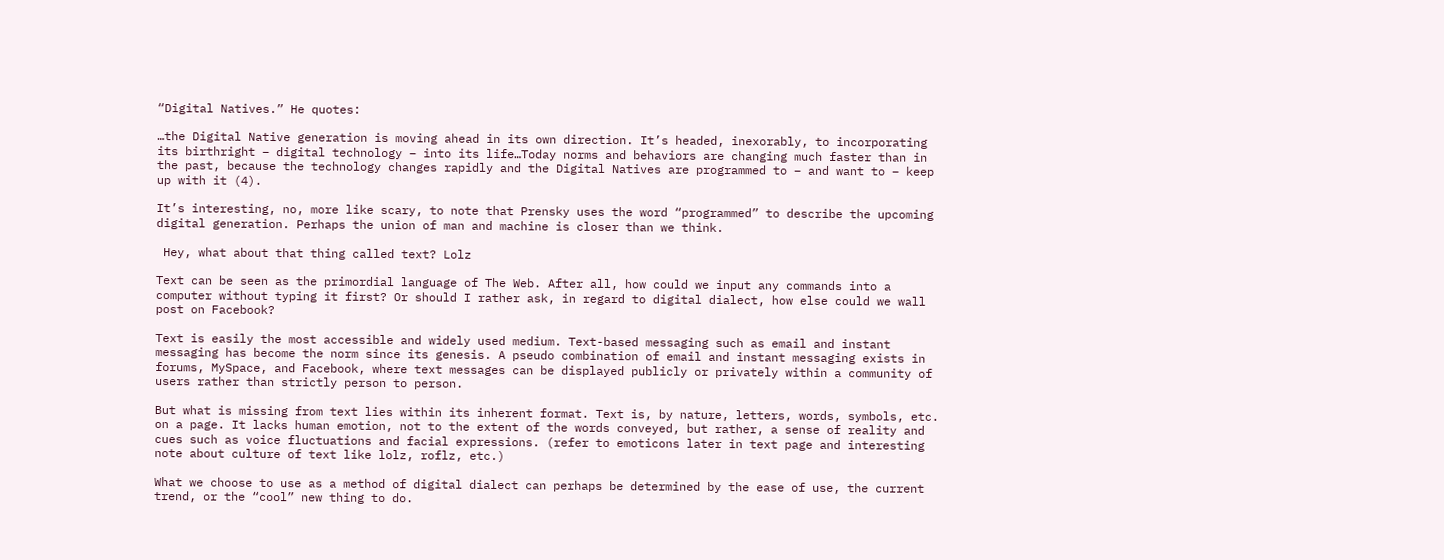“Digital Natives.” He quotes:

…the Digital Native generation is moving ahead in its own direction. It’s headed, inexorably, to incorporating its birthright – digital technology – into its life…Today norms and behaviors are changing much faster than in the past, because the technology changes rapidly and the Digital Natives are programmed to – and want to – keep up with it (4).

It’s interesting, no, more like scary, to note that Prensky uses the word “programmed” to describe the upcoming digital generation. Perhaps the union of man and machine is closer than we think.

 Hey, what about that thing called text? Lolz

Text can be seen as the primordial language of The Web. After all, how could we input any commands into a computer without typing it first? Or should I rather ask, in regard to digital dialect, how else could we wall post on Facebook?

Text is easily the most accessible and widely used medium. Text-based messaging such as email and instant messaging has become the norm since its genesis. A pseudo combination of email and instant messaging exists in forums, MySpace, and Facebook, where text messages can be displayed publicly or privately within a community of users rather than strictly person to person.

But what is missing from text lies within its inherent format. Text is, by nature, letters, words, symbols, etc. on a page. It lacks human emotion, not to the extent of the words conveyed, but rather, a sense of reality and cues such as voice fluctuations and facial expressions. (refer to emoticons later in text page and interesting note about culture of text like lolz, roflz, etc.)

What we choose to use as a method of digital dialect can perhaps be determined by the ease of use, the current trend, or the “cool” new thing to do.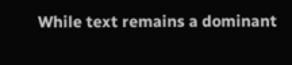While text remains a dominant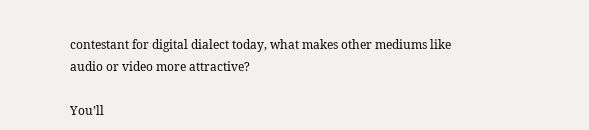contestant for digital dialect today, what makes other mediums like audio or video more attractive?

You’ll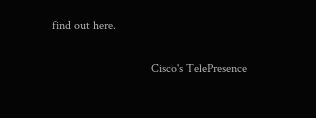find out here.

                                 Cisco's TelePresence